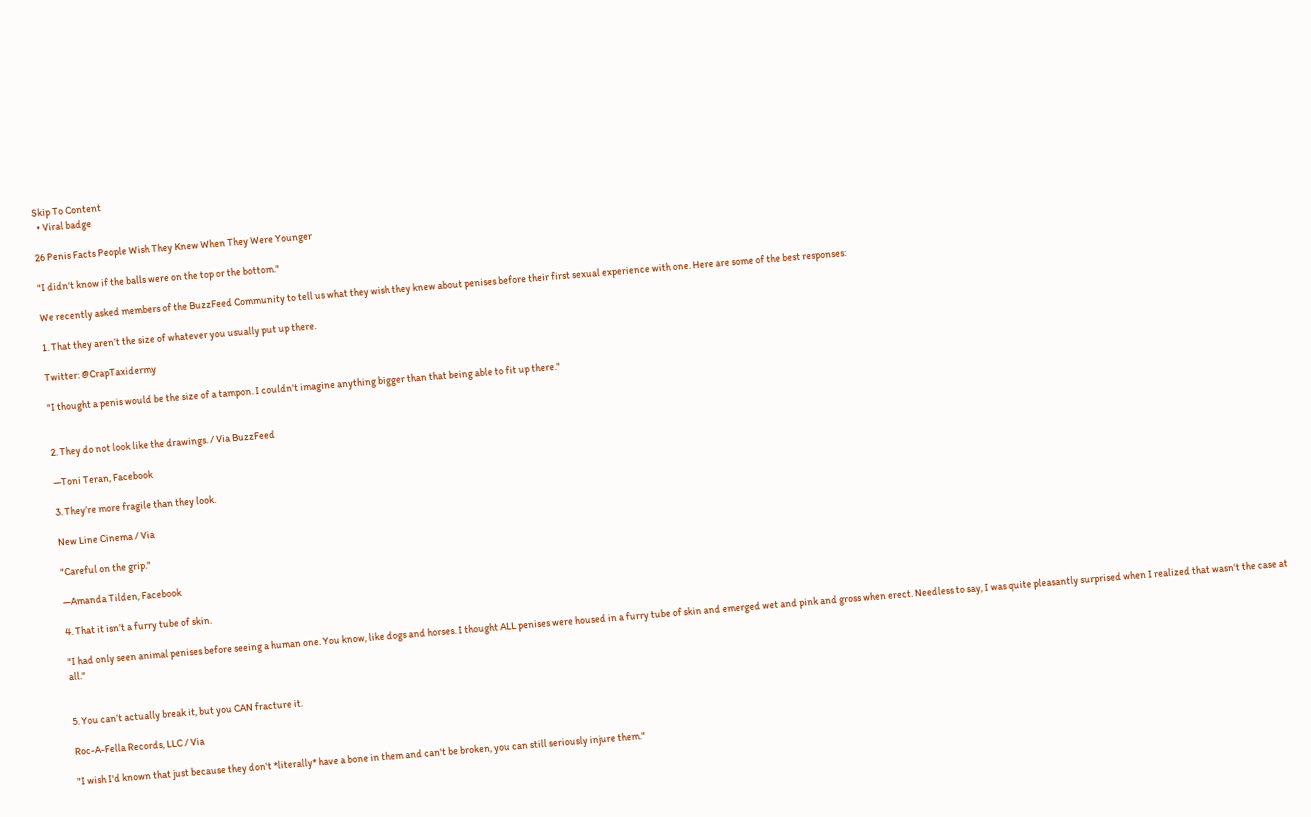Skip To Content
  • Viral badge

26 Penis Facts People Wish They Knew When They Were Younger

"I didn't know if the balls were on the top or the bottom."

We recently asked members of the BuzzFeed Community to tell us what they wish they knew about penises before their first sexual experience with one. Here are some of the best responses:

1. That they aren’t the size of whatever you usually put up there.

Twitter: @CrapTaxidermy

"I thought a penis would be the size of a tampon. I couldn't imagine anything bigger than that being able to fit up there."


2. They do not look like the drawings. / Via BuzzFeed

—Toni Teran, Facebook

3. They’re more fragile than they look.

New Line Cinema / Via

"Careful on the grip."

—Amanda Tilden, Facebook

4. That it isn’t a furry tube of skin.

"I had only seen animal penises before seeing a human one. You know, like dogs and horses. I thought ALL penises were housed in a furry tube of skin and emerged wet and pink and gross when erect. Needless to say, I was quite pleasantly surprised when I realized that wasn't the case at all."


5. You can’t actually break it, but you CAN fracture it.

Roc-A-Fella Records, LLC / Via

"I wish I'd known that just because they don't *literally* have a bone in them and can't be broken, you can still seriously injure them."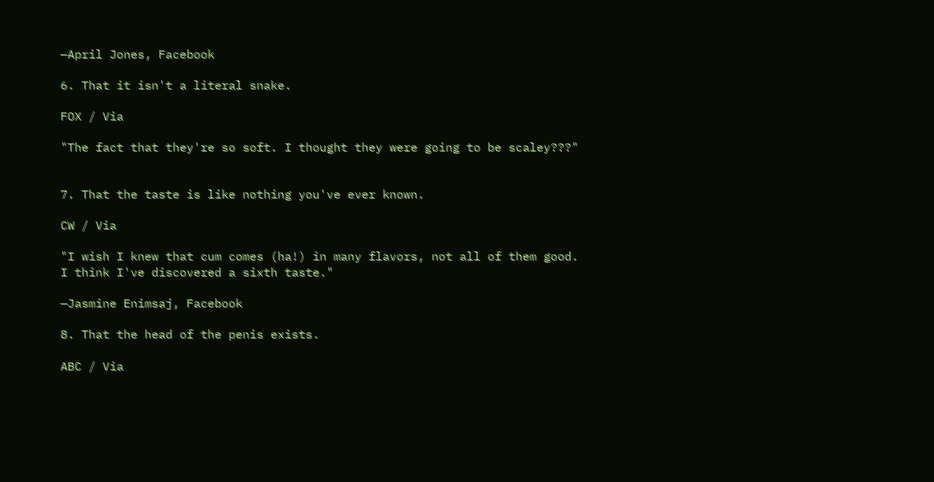—April Jones, Facebook

6. That it isn't a literal snake.

FOX / Via

"The fact that they're so soft. I thought they were going to be scaley???"


7. That the taste is like nothing you've ever known.

CW / Via

"I wish I knew that cum comes (ha!) in many flavors, not all of them good. I think I've discovered a sixth taste."

—Jasmine Enimsaj, Facebook

8. That the head of the penis exists.

ABC / Via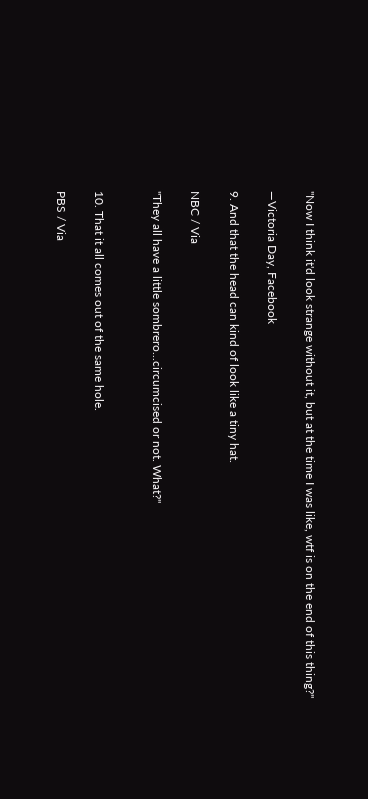"Now I think it'd look strange without it, but at the time I was like, wtf is on the end of this thing?"

—Victoria Day, Facebook

9. And that the head can kind of look like a tiny hat.

NBC / Via

"They all have a little sombrero...circumcised or not. What?"


10. That it all comes out of the same hole.

PBS / Via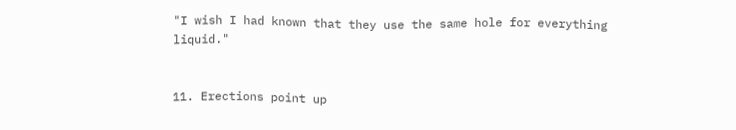"I wish I had known that they use the same hole for everything liquid."


11. Erections point up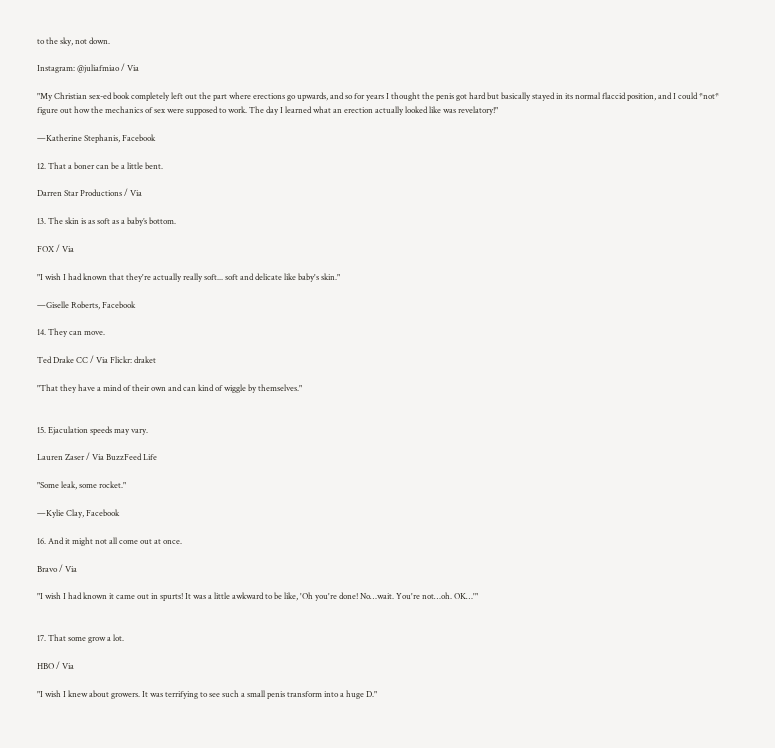to the sky, not down.

Instagram: @juliafmiao / Via

"My Christian sex-ed book completely left out the part where erections go upwards, and so for years I thought the penis got hard but basically stayed in its normal flaccid position, and I could *not* figure out how the mechanics of sex were supposed to work. The day I learned what an erection actually looked like was revelatory!"

—Katherine Stephanis, Facebook

12. That a boner can be a little bent.

Darren Star Productions / Via

13. The skin is as soft as a baby’s bottom.

FOX / Via

"I wish I had known that they're actually really soft... soft and delicate like baby's skin."

—Giselle Roberts, Facebook

14. They can move.

Ted Drake CC / Via Flickr: draket

"That they have a mind of their own and can kind of wiggle by themselves."


15. Ejaculation speeds may vary.

Lauren Zaser / Via BuzzFeed Life

"Some leak, some rocket."

—Kylie Clay, Facebook

16. And it might not all come out at once.

Bravo / Via

"I wish I had known it came out in spurts! It was a little awkward to be like, 'Oh you're done! No…wait. You're not…oh. OK…'"


17. That some grow a lot.

HBO / Via

"I wish I knew about growers. It was terrifying to see such a small penis transform into a huge D."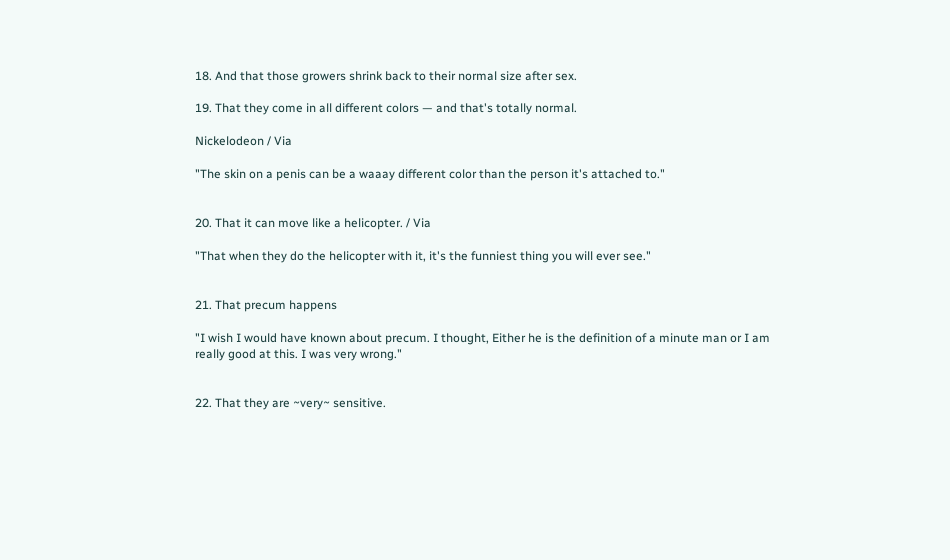18. And that those growers shrink back to their normal size after sex.

19. That they come in all different colors — and that's totally normal.

Nickelodeon / Via

"The skin on a penis can be a waaay different color than the person it's attached to."


20. That it can move like a helicopter. / Via

"That when they do the helicopter with it, it's the funniest thing you will ever see."


21. That precum happens

"I wish I would have known about precum. I thought, Either he is the definition of a minute man or I am really good at this. I was very wrong."


22. That they are ~very~ sensitive.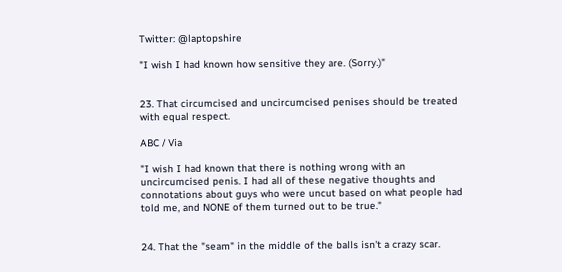Twitter: @laptopshire

"I wish I had known how sensitive they are. (Sorry.)"


23. That circumcised and uncircumcised penises should be treated with equal respect.

ABC / Via

"I wish I had known that there is nothing wrong with an uncircumcised penis. I had all of these negative thoughts and connotations about guys who were uncut based on what people had told me, and NONE of them turned out to be true."


24. That the "seam" in the middle of the balls isn't a crazy scar.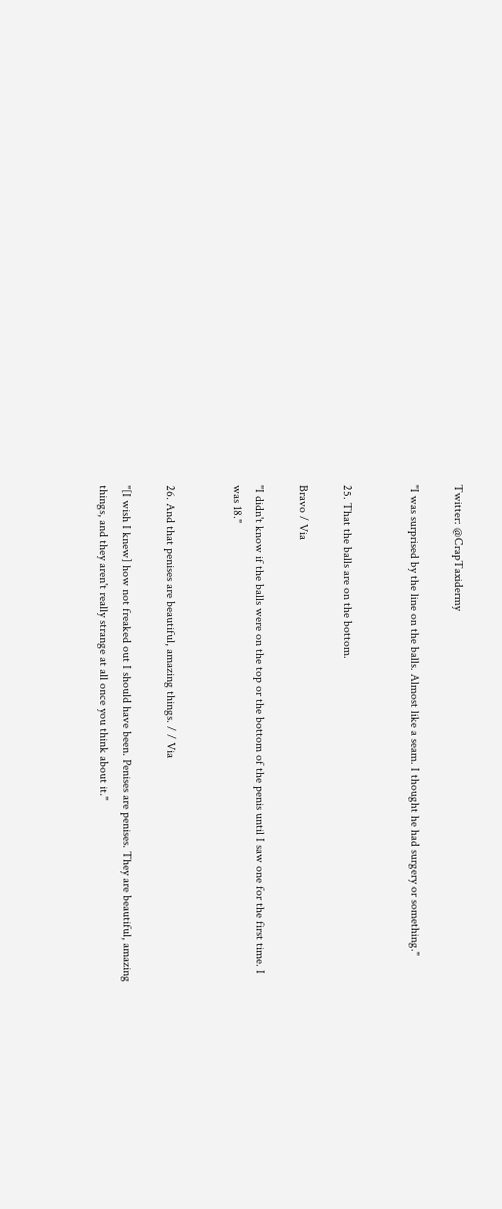Twitter: @CrapTaxidermy

"I was surprised by the line on the balls. Almost like a seam. I thought he had surgery or something."


25. That the balls are on the bottom.

Bravo / Via

"I didn't know if the balls were on the top or the bottom of the penis until I saw one for the first time. I was 18."


26. And that penises are beautiful, amazing things. / / Via

"[I wish I knew] how not freaked out I should have been. Penises are penises. They are beautiful, amazing things, and they aren't really strange at all once you think about it."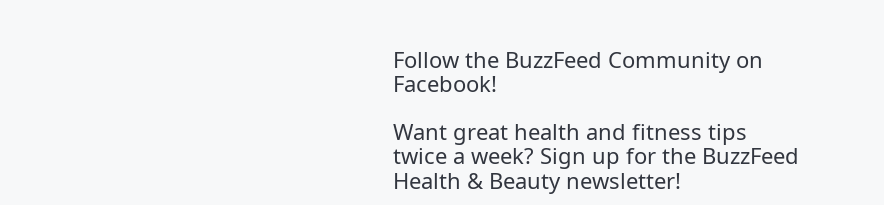Follow the BuzzFeed Community on Facebook!

Want great health and fitness tips twice a week? Sign up for the BuzzFeed Health & Beauty newsletter!